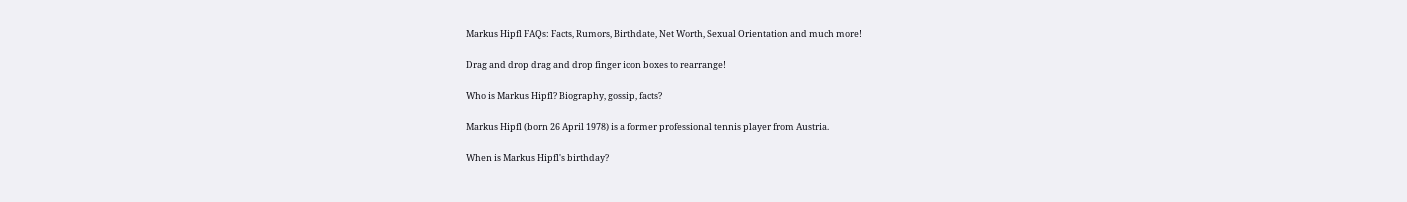Markus Hipfl FAQs: Facts, Rumors, Birthdate, Net Worth, Sexual Orientation and much more!

Drag and drop drag and drop finger icon boxes to rearrange!

Who is Markus Hipfl? Biography, gossip, facts?

Markus Hipfl (born 26 April 1978) is a former professional tennis player from Austria.

When is Markus Hipfl's birthday?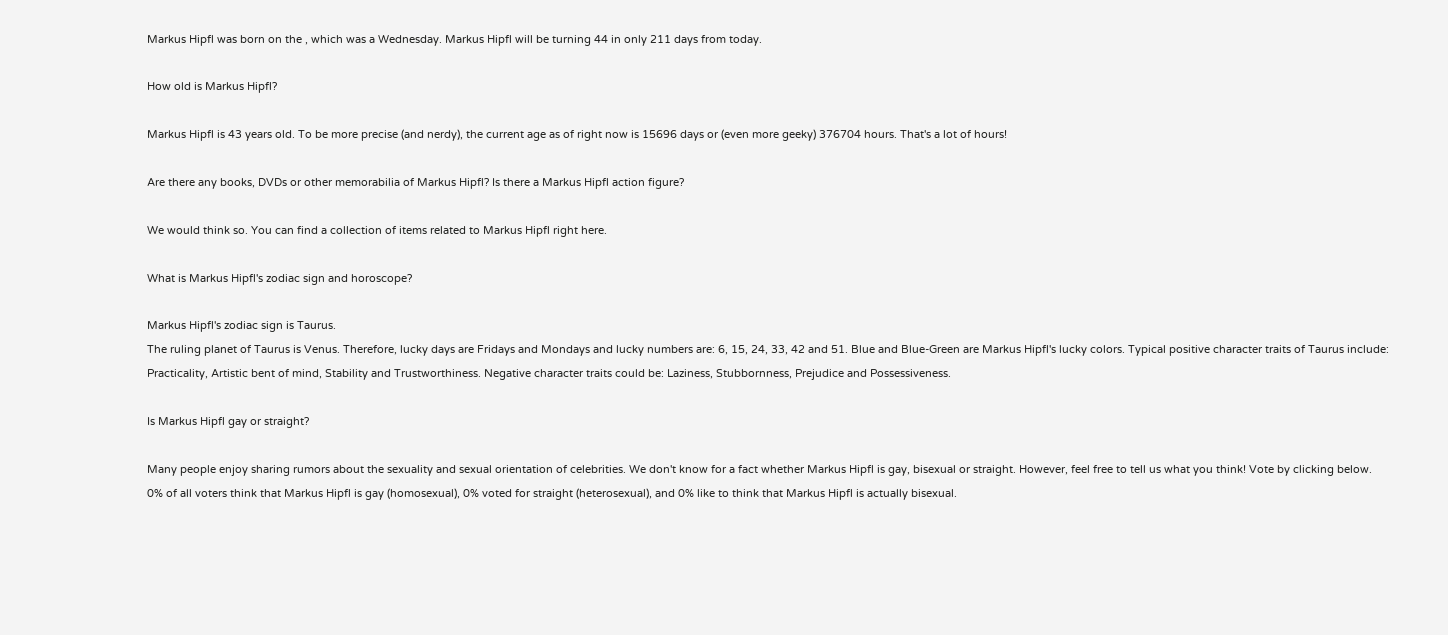Markus Hipfl was born on the , which was a Wednesday. Markus Hipfl will be turning 44 in only 211 days from today.

How old is Markus Hipfl?

Markus Hipfl is 43 years old. To be more precise (and nerdy), the current age as of right now is 15696 days or (even more geeky) 376704 hours. That's a lot of hours!

Are there any books, DVDs or other memorabilia of Markus Hipfl? Is there a Markus Hipfl action figure?

We would think so. You can find a collection of items related to Markus Hipfl right here.

What is Markus Hipfl's zodiac sign and horoscope?

Markus Hipfl's zodiac sign is Taurus.
The ruling planet of Taurus is Venus. Therefore, lucky days are Fridays and Mondays and lucky numbers are: 6, 15, 24, 33, 42 and 51. Blue and Blue-Green are Markus Hipfl's lucky colors. Typical positive character traits of Taurus include: Practicality, Artistic bent of mind, Stability and Trustworthiness. Negative character traits could be: Laziness, Stubbornness, Prejudice and Possessiveness.

Is Markus Hipfl gay or straight?

Many people enjoy sharing rumors about the sexuality and sexual orientation of celebrities. We don't know for a fact whether Markus Hipfl is gay, bisexual or straight. However, feel free to tell us what you think! Vote by clicking below.
0% of all voters think that Markus Hipfl is gay (homosexual), 0% voted for straight (heterosexual), and 0% like to think that Markus Hipfl is actually bisexual.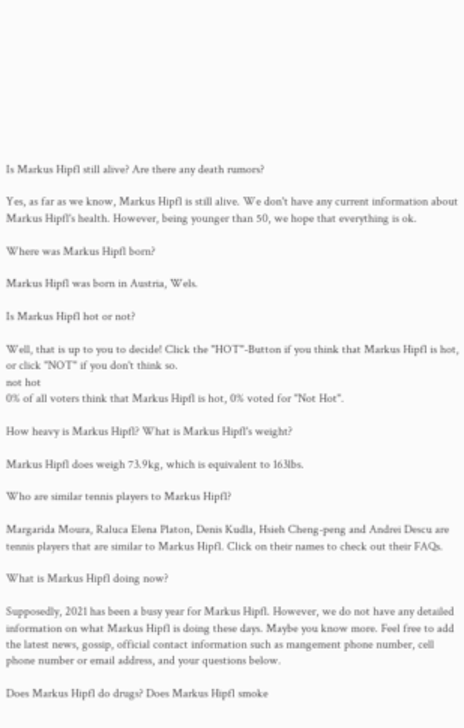Is Markus Hipfl still alive? Are there any death rumors?

Yes, as far as we know, Markus Hipfl is still alive. We don't have any current information about Markus Hipfl's health. However, being younger than 50, we hope that everything is ok.

Where was Markus Hipfl born?

Markus Hipfl was born in Austria, Wels.

Is Markus Hipfl hot or not?

Well, that is up to you to decide! Click the "HOT"-Button if you think that Markus Hipfl is hot, or click "NOT" if you don't think so.
not hot
0% of all voters think that Markus Hipfl is hot, 0% voted for "Not Hot".

How heavy is Markus Hipfl? What is Markus Hipfl's weight?

Markus Hipfl does weigh 73.9kg, which is equivalent to 163lbs.

Who are similar tennis players to Markus Hipfl?

Margarida Moura, Raluca Elena Platon, Denis Kudla, Hsieh Cheng-peng and Andrei Descu are tennis players that are similar to Markus Hipfl. Click on their names to check out their FAQs.

What is Markus Hipfl doing now?

Supposedly, 2021 has been a busy year for Markus Hipfl. However, we do not have any detailed information on what Markus Hipfl is doing these days. Maybe you know more. Feel free to add the latest news, gossip, official contact information such as mangement phone number, cell phone number or email address, and your questions below.

Does Markus Hipfl do drugs? Does Markus Hipfl smoke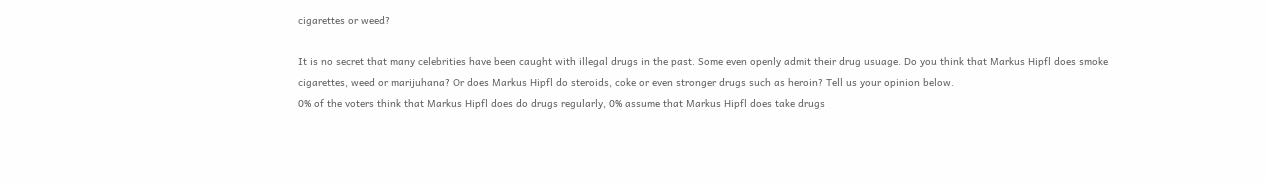cigarettes or weed?

It is no secret that many celebrities have been caught with illegal drugs in the past. Some even openly admit their drug usuage. Do you think that Markus Hipfl does smoke cigarettes, weed or marijuhana? Or does Markus Hipfl do steroids, coke or even stronger drugs such as heroin? Tell us your opinion below.
0% of the voters think that Markus Hipfl does do drugs regularly, 0% assume that Markus Hipfl does take drugs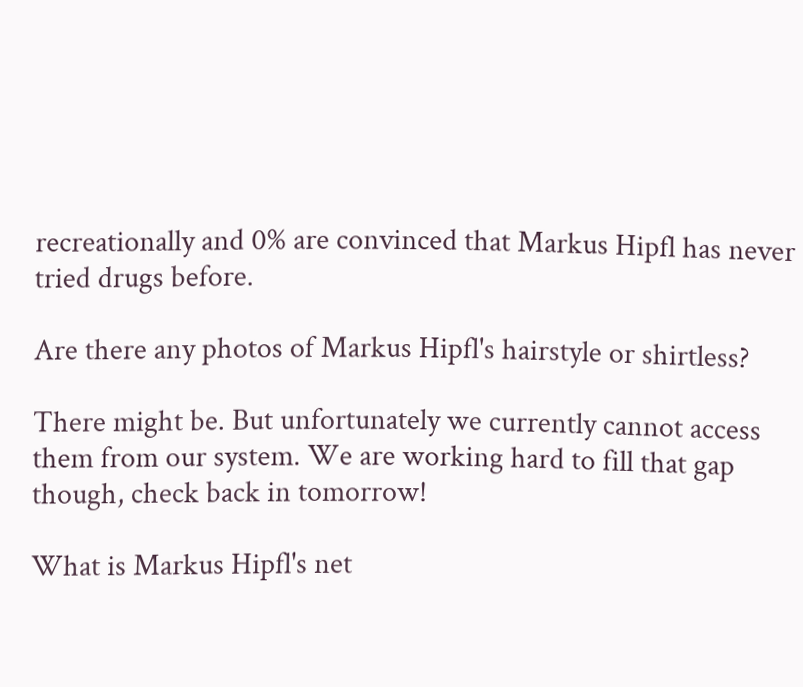recreationally and 0% are convinced that Markus Hipfl has never tried drugs before.

Are there any photos of Markus Hipfl's hairstyle or shirtless?

There might be. But unfortunately we currently cannot access them from our system. We are working hard to fill that gap though, check back in tomorrow!

What is Markus Hipfl's net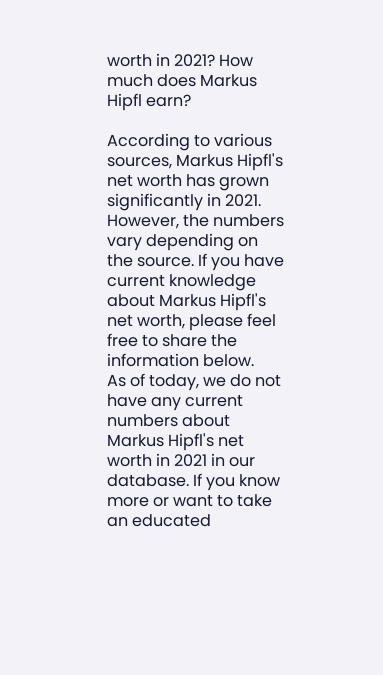worth in 2021? How much does Markus Hipfl earn?

According to various sources, Markus Hipfl's net worth has grown significantly in 2021. However, the numbers vary depending on the source. If you have current knowledge about Markus Hipfl's net worth, please feel free to share the information below.
As of today, we do not have any current numbers about Markus Hipfl's net worth in 2021 in our database. If you know more or want to take an educated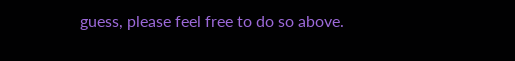guess, please feel free to do so above.